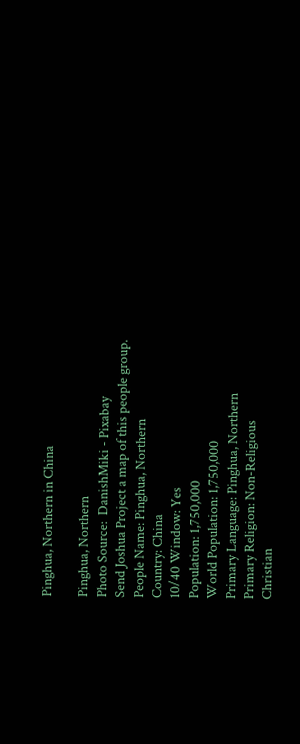Pinghua, Northern in China

Pinghua, Northern
Photo Source:  DanishMiki - Pixabay
Send Joshua Project a map of this people group.
People Name: Pinghua, Northern
Country: China
10/40 Window: Yes
Population: 1,750,000
World Population: 1,750,000
Primary Language: Pinghua, Northern
Primary Religion: Non-Religious
Christian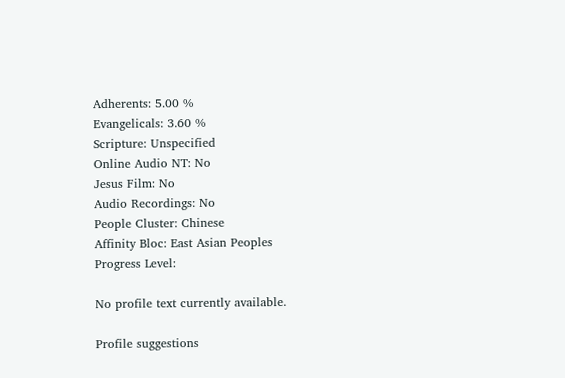Adherents: 5.00 %
Evangelicals: 3.60 %
Scripture: Unspecified
Online Audio NT: No
Jesus Film: No
Audio Recordings: No
People Cluster: Chinese
Affinity Bloc: East Asian Peoples
Progress Level:

No profile text currently available.

Profile suggestions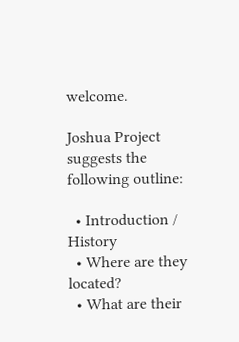welcome.

Joshua Project suggests the following outline:

  • Introduction / History
  • Where are they located?
  • What are their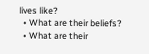lives like?
  • What are their beliefs?
  • What are their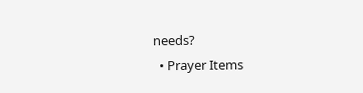needs?
  • Prayer Items